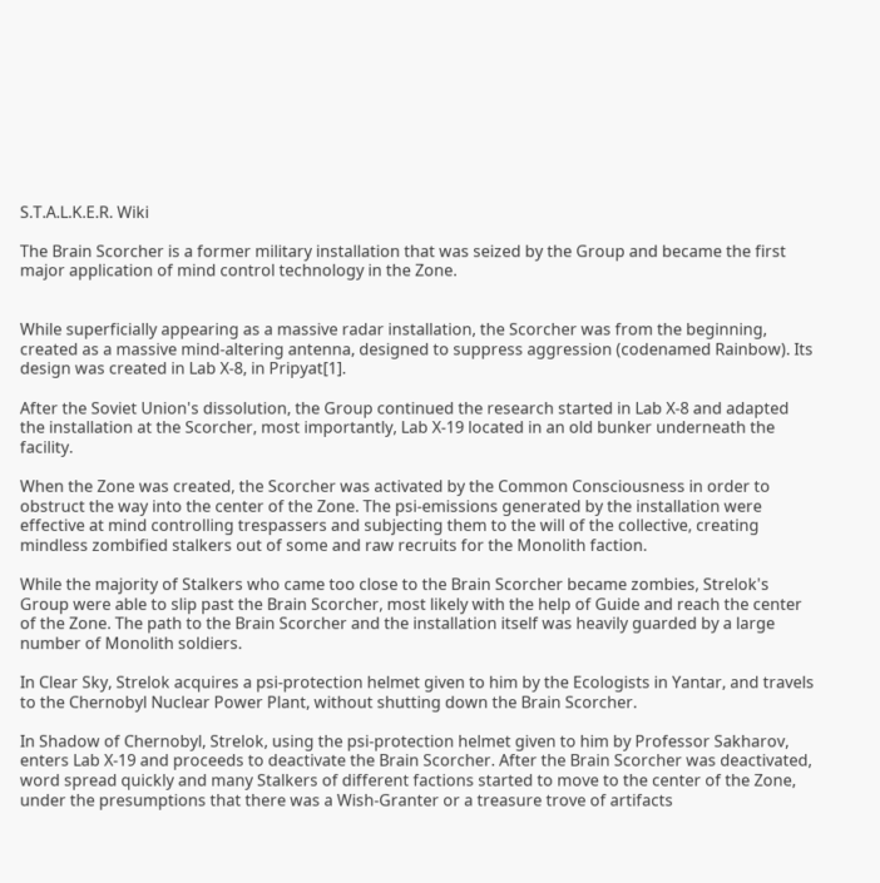S.T.A.L.K.E.R. Wiki

The Brain Scorcher is a former military installation that was seized by the Group and became the first major application of mind control technology in the Zone.


While superficially appearing as a massive radar installation, the Scorcher was from the beginning, created as a massive mind-altering antenna, designed to suppress aggression (codenamed Rainbow). Its design was created in Lab X-8, in Pripyat[1].

After the Soviet Union's dissolution, the Group continued the research started in Lab X-8 and adapted the installation at the Scorcher, most importantly, Lab X-19 located in an old bunker underneath the facility.

When the Zone was created, the Scorcher was activated by the Common Consciousness in order to obstruct the way into the center of the Zone. The psi-emissions generated by the installation were effective at mind controlling trespassers and subjecting them to the will of the collective, creating mindless zombified stalkers out of some and raw recruits for the Monolith faction.

While the majority of Stalkers who came too close to the Brain Scorcher became zombies, Strelok's Group were able to slip past the Brain Scorcher, most likely with the help of Guide and reach the center of the Zone. The path to the Brain Scorcher and the installation itself was heavily guarded by a large number of Monolith soldiers.

In Clear Sky, Strelok acquires a psi-protection helmet given to him by the Ecologists in Yantar, and travels to the Chernobyl Nuclear Power Plant, without shutting down the Brain Scorcher.

In Shadow of Chernobyl, Strelok, using the psi-protection helmet given to him by Professor Sakharov, enters Lab X-19 and proceeds to deactivate the Brain Scorcher. After the Brain Scorcher was deactivated, word spread quickly and many Stalkers of different factions started to move to the center of the Zone, under the presumptions that there was a Wish-Granter or a treasure trove of artifacts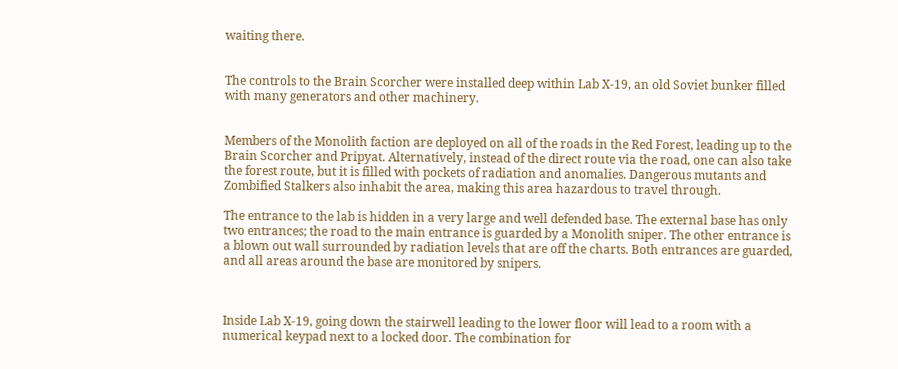waiting there.


The controls to the Brain Scorcher were installed deep within Lab X-19, an old Soviet bunker filled with many generators and other machinery.


Members of the Monolith faction are deployed on all of the roads in the Red Forest, leading up to the Brain Scorcher and Pripyat. Alternatively, instead of the direct route via the road, one can also take the forest route, but it is filled with pockets of radiation and anomalies. Dangerous mutants and Zombified Stalkers also inhabit the area, making this area hazardous to travel through.

The entrance to the lab is hidden in a very large and well defended base. The external base has only two entrances; the road to the main entrance is guarded by a Monolith sniper. The other entrance is a blown out wall surrounded by radiation levels that are off the charts. Both entrances are guarded, and all areas around the base are monitored by snipers.



Inside Lab X-19, going down the stairwell leading to the lower floor will lead to a room with a numerical keypad next to a locked door. The combination for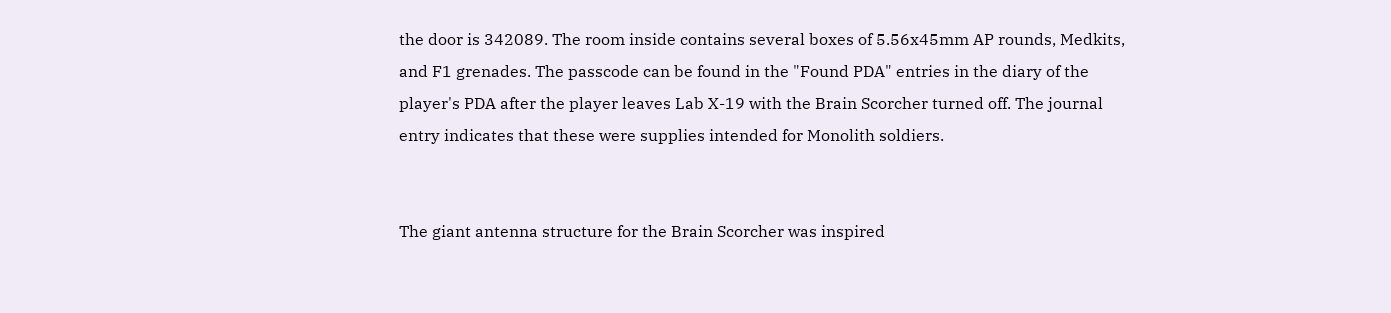the door is 342089. The room inside contains several boxes of 5.56x45mm AP rounds, Medkits, and F1 grenades. The passcode can be found in the "Found PDA" entries in the diary of the player's PDA after the player leaves Lab X-19 with the Brain Scorcher turned off. The journal entry indicates that these were supplies intended for Monolith soldiers.


The giant antenna structure for the Brain Scorcher was inspired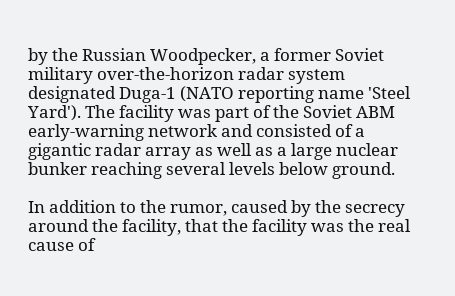by the Russian Woodpecker, a former Soviet military over-the-horizon radar system designated Duga-1 (NATO reporting name 'Steel Yard'). The facility was part of the Soviet ABM early-warning network and consisted of a gigantic radar array as well as a large nuclear bunker reaching several levels below ground.

In addition to the rumor, caused by the secrecy around the facility, that the facility was the real cause of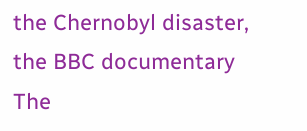the Chernobyl disaster, the BBC documentary The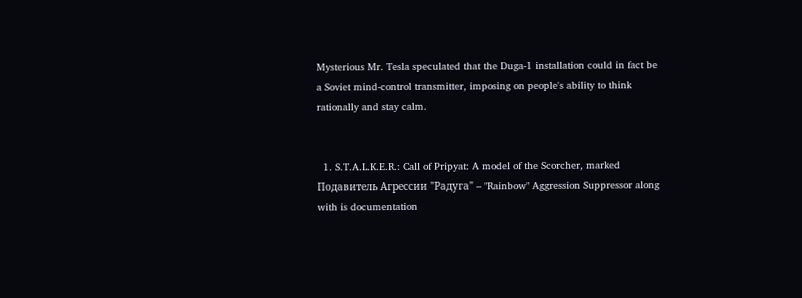Mysterious Mr. Tesla speculated that the Duga-1 installation could in fact be a Soviet mind-control transmitter, imposing on people's ability to think rationally and stay calm.


  1. S.T.A.L.K.E.R.: Call of Pripyat: A model of the Scorcher, marked Подавитель Агрессии "Радуга" – "Rainbow" Aggression Suppressor along with is documentation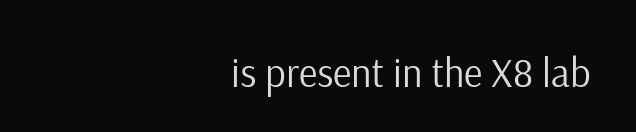is present in the X8 lab